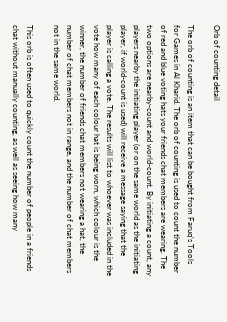Orb of counting detail

The orb of counting is an item that can be bought from Faruq's Tools for Games in Al Kharid. The orb of counting is used to count the number of red and blue voting hats your friends chat members are wearing. The two options are nearby-count and world-count. By initiating a count, any players nearby the initiating player (or on the same world as the initiating player, if world-count is used) will receive a message saying that the player is calling a vote. The results will list to whoever was included in the vote how many of each colour hat is being worn, which colour is the winner, the number of friends chat members not wearing a hat, the number of chat members not in range, and the number of chat members not in the same world.

This orb is often used to quickly count the number of people in a friends chat without manually counting, as well as seeing how many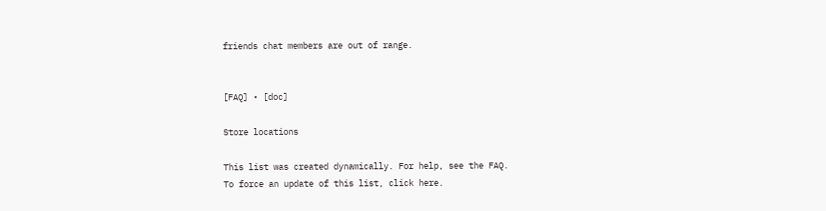friends chat members are out of range.


[FAQ] • [doc]

Store locations

This list was created dynamically. For help, see the FAQ.
To force an update of this list, click here.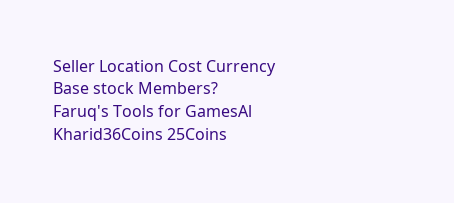Seller Location Cost Currency Base stock Members?
Faruq's Tools for GamesAl Kharid36Coins 25Coins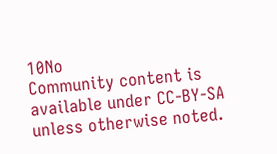10No
Community content is available under CC-BY-SA unless otherwise noted.